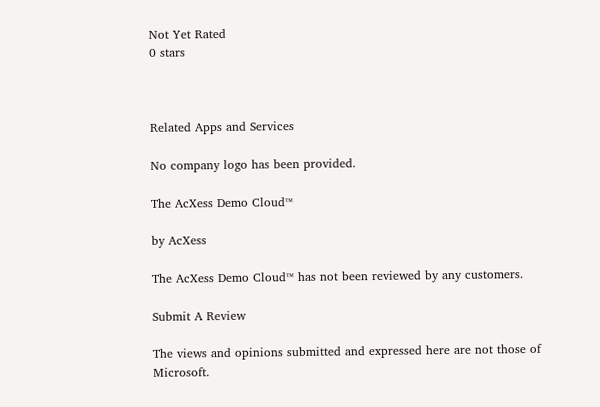Not Yet Rated
0 stars



Related Apps and Services

No company logo has been provided.

The AcXess Demo Cloud™

by AcXess

The AcXess Demo Cloud™ has not been reviewed by any customers.

Submit A Review

The views and opinions submitted and expressed here are not those of Microsoft.